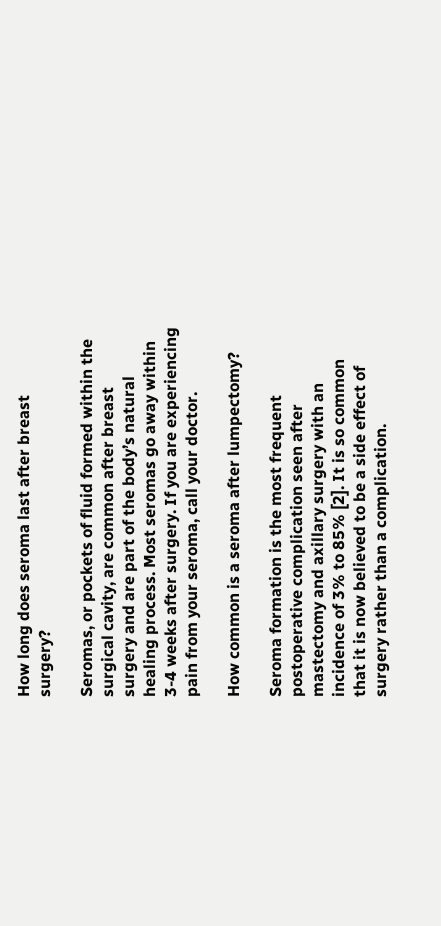How long does seroma last after breast surgery?

Seromas, or pockets of fluid formed within the surgical cavity, are common after breast surgery and are part of the body’s natural healing process. Most seromas go away within 3-4 weeks after surgery. If you are experiencing pain from your seroma, call your doctor.

How common is a seroma after lumpectomy?

Seroma formation is the most frequent postoperative complication seen after mastectomy and axillary surgery with an incidence of 3% to 85% [2]. It is so common that it is now believed to be a side effect of surgery rather than a complication.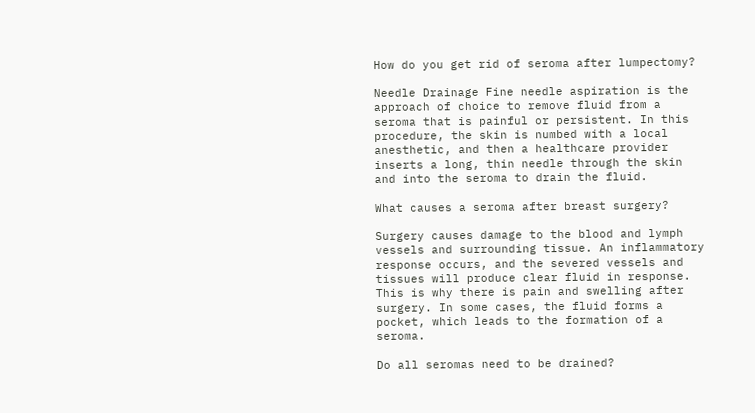How do you get rid of seroma after lumpectomy?

Needle Drainage Fine needle aspiration is the approach of choice to remove fluid from a seroma that is painful or persistent. In this procedure, the skin is numbed with a local anesthetic, and then a healthcare provider inserts a long, thin needle through the skin and into the seroma to drain the fluid.

What causes a seroma after breast surgery?

Surgery causes damage to the blood and lymph vessels and surrounding tissue. An inflammatory response occurs, and the severed vessels and tissues will produce clear fluid in response. This is why there is pain and swelling after surgery. In some cases, the fluid forms a pocket, which leads to the formation of a seroma.

Do all seromas need to be drained?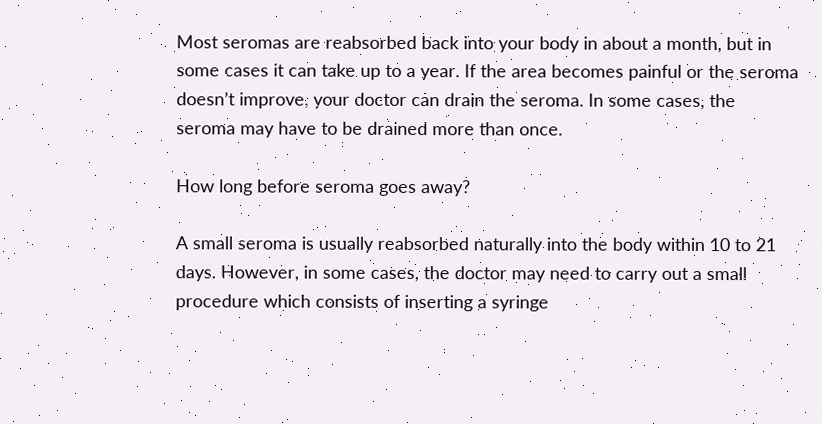Most seromas are reabsorbed back into your body in about a month, but in some cases it can take up to a year. If the area becomes painful or the seroma doesn’t improve, your doctor can drain the seroma. In some cases, the seroma may have to be drained more than once.

How long before seroma goes away?

A small seroma is usually reabsorbed naturally into the body within 10 to 21 days. However, in some cases, the doctor may need to carry out a small procedure which consists of inserting a syringe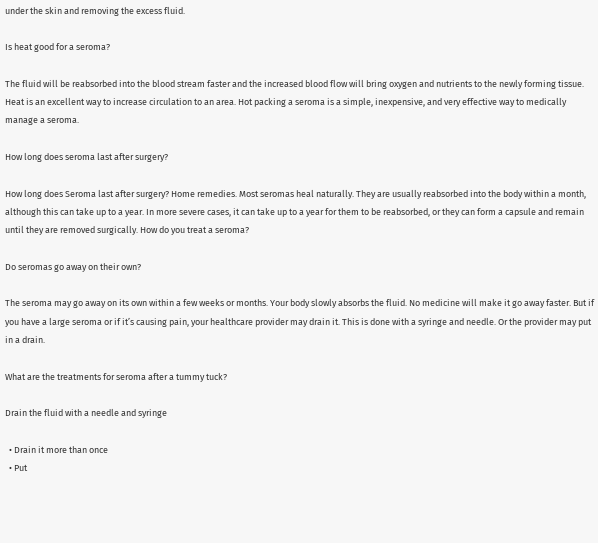under the skin and removing the excess fluid.

Is heat good for a seroma?

The fluid will be reabsorbed into the blood stream faster and the increased blood flow will bring oxygen and nutrients to the newly forming tissue. Heat is an excellent way to increase circulation to an area. Hot packing a seroma is a simple, inexpensive, and very effective way to medically manage a seroma.

How long does seroma last after surgery?

How long does Seroma last after surgery? Home remedies. Most seromas heal naturally. They are usually reabsorbed into the body within a month, although this can take up to a year. In more severe cases, it can take up to a year for them to be reabsorbed, or they can form a capsule and remain until they are removed surgically. How do you treat a seroma?

Do seromas go away on their own?

The seroma may go away on its own within a few weeks or months. Your body slowly absorbs the fluid. No medicine will make it go away faster. But if you have a large seroma or if it’s causing pain, your healthcare provider may drain it. This is done with a syringe and needle. Or the provider may put in a drain.

What are the treatments for seroma after a tummy tuck?

Drain the fluid with a needle and syringe

  • Drain it more than once
  • Put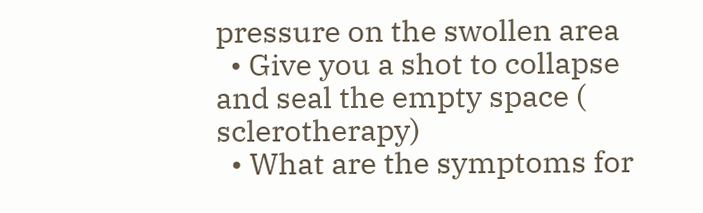pressure on the swollen area
  • Give you a shot to collapse and seal the empty space ( sclerotherapy)
  • What are the symptoms for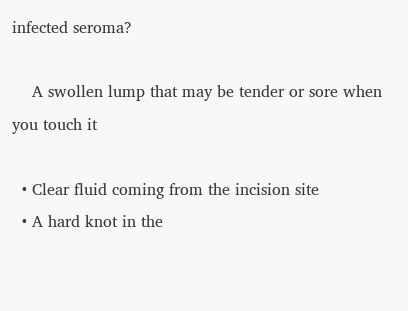infected seroma?

    A swollen lump that may be tender or sore when you touch it

  • Clear fluid coming from the incision site
  • A hard knot in the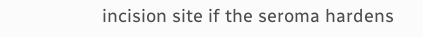incision site if the seroma hardens